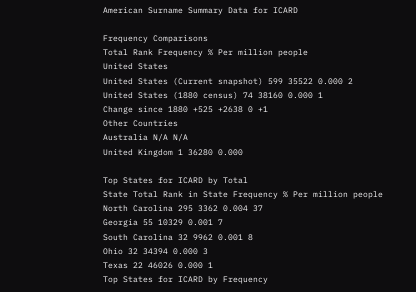American Surname Summary Data for ICARD

Frequency Comparisons
Total Rank Frequency % Per million people
United States
United States (Current snapshot) 599 35522 0.000 2
United States (1880 census) 74 38160 0.000 1
Change since 1880 +525 +2638 0 +1
Other Countries
Australia N/A N/A
United Kingdom 1 36280 0.000

Top States for ICARD by Total
State Total Rank in State Frequency % Per million people
North Carolina 295 3362 0.004 37
Georgia 55 10329 0.001 7
South Carolina 32 9962 0.001 8
Ohio 32 34394 0.000 3
Texas 22 46026 0.000 1
Top States for ICARD by Frequency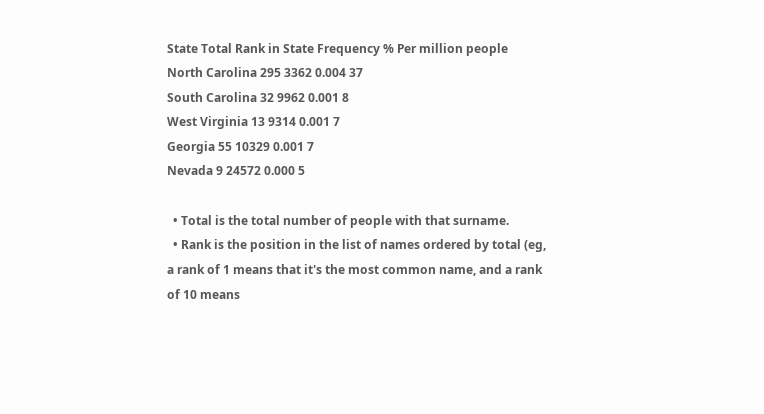State Total Rank in State Frequency % Per million people
North Carolina 295 3362 0.004 37
South Carolina 32 9962 0.001 8
West Virginia 13 9314 0.001 7
Georgia 55 10329 0.001 7
Nevada 9 24572 0.000 5

  • Total is the total number of people with that surname.
  • Rank is the position in the list of names ordered by total (eg, a rank of 1 means that it's the most common name, and a rank of 10 means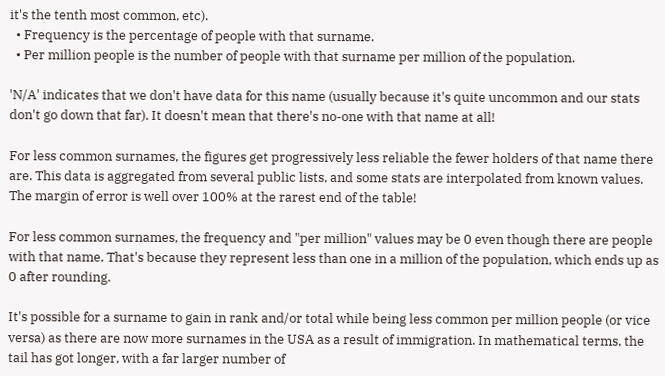it's the tenth most common, etc).
  • Frequency is the percentage of people with that surname.
  • Per million people is the number of people with that surname per million of the population.

'N/A' indicates that we don't have data for this name (usually because it's quite uncommon and our stats don't go down that far). It doesn't mean that there's no-one with that name at all!

For less common surnames, the figures get progressively less reliable the fewer holders of that name there are. This data is aggregated from several public lists, and some stats are interpolated from known values. The margin of error is well over 100% at the rarest end of the table!

For less common surnames, the frequency and "per million" values may be 0 even though there are people with that name. That's because they represent less than one in a million of the population, which ends up as 0 after rounding.

It's possible for a surname to gain in rank and/or total while being less common per million people (or vice versa) as there are now more surnames in the USA as a result of immigration. In mathematical terms, the tail has got longer, with a far larger number of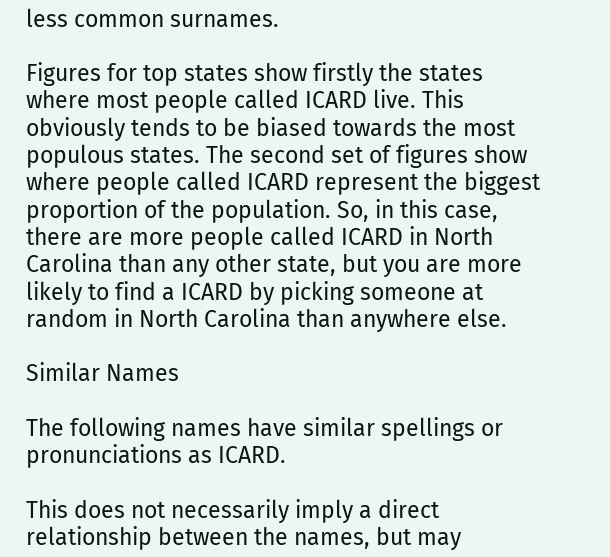less common surnames.

Figures for top states show firstly the states where most people called ICARD live. This obviously tends to be biased towards the most populous states. The second set of figures show where people called ICARD represent the biggest proportion of the population. So, in this case, there are more people called ICARD in North Carolina than any other state, but you are more likely to find a ICARD by picking someone at random in North Carolina than anywhere else.

Similar Names

The following names have similar spellings or pronunciations as ICARD.

This does not necessarily imply a direct relationship between the names, but may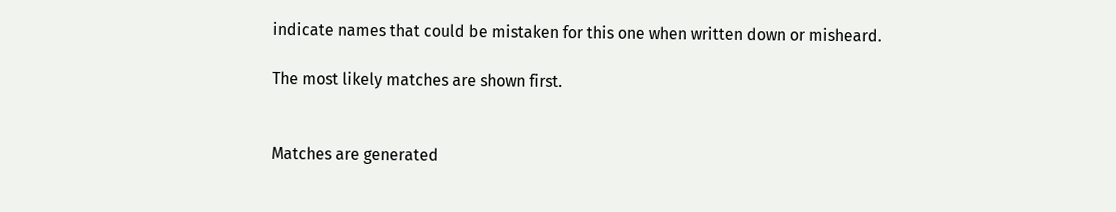indicate names that could be mistaken for this one when written down or misheard.

The most likely matches are shown first.


Matches are generated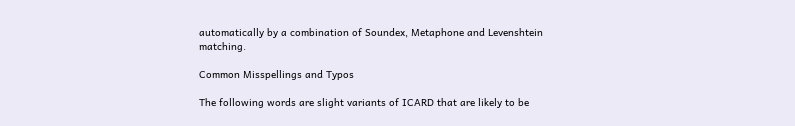automatically by a combination of Soundex, Metaphone and Levenshtein matching.

Common Misspellings and Typos

The following words are slight variants of ICARD that are likely to be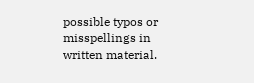possible typos or misspellings in written material.